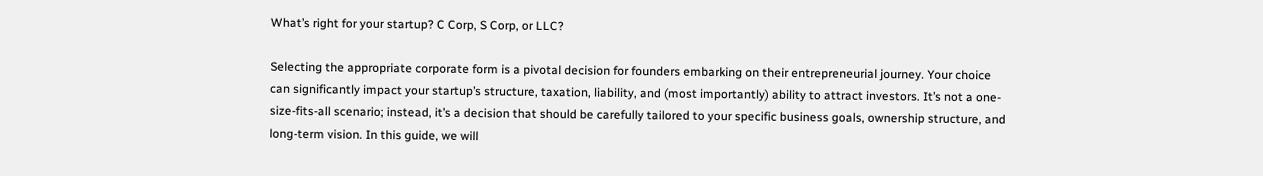What’s right for your startup? C Corp, S Corp, or LLC?

Selecting the appropriate corporate form is a pivotal decision for founders embarking on their entrepreneurial journey. Your choice can significantly impact your startup’s structure, taxation, liability, and (most importantly) ability to attract investors. It’s not a one-size-fits-all scenario; instead, it’s a decision that should be carefully tailored to your specific business goals, ownership structure, and long-term vision. In this guide, we will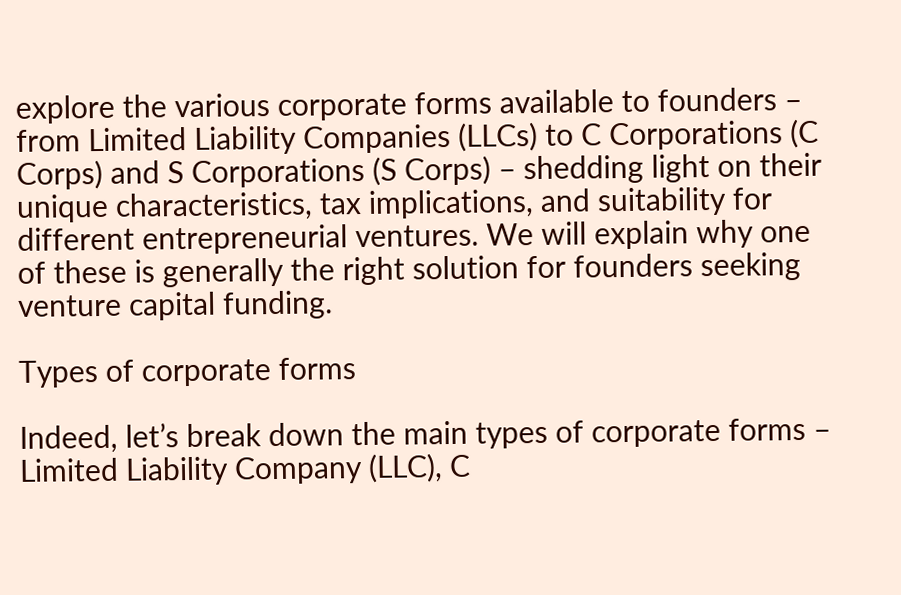explore the various corporate forms available to founders – from Limited Liability Companies (LLCs) to C Corporations (C Corps) and S Corporations (S Corps) – shedding light on their unique characteristics, tax implications, and suitability for different entrepreneurial ventures. We will explain why one of these is generally the right solution for founders seeking venture capital funding.

Types of corporate forms

Indeed, let’s break down the main types of corporate forms – Limited Liability Company (LLC), C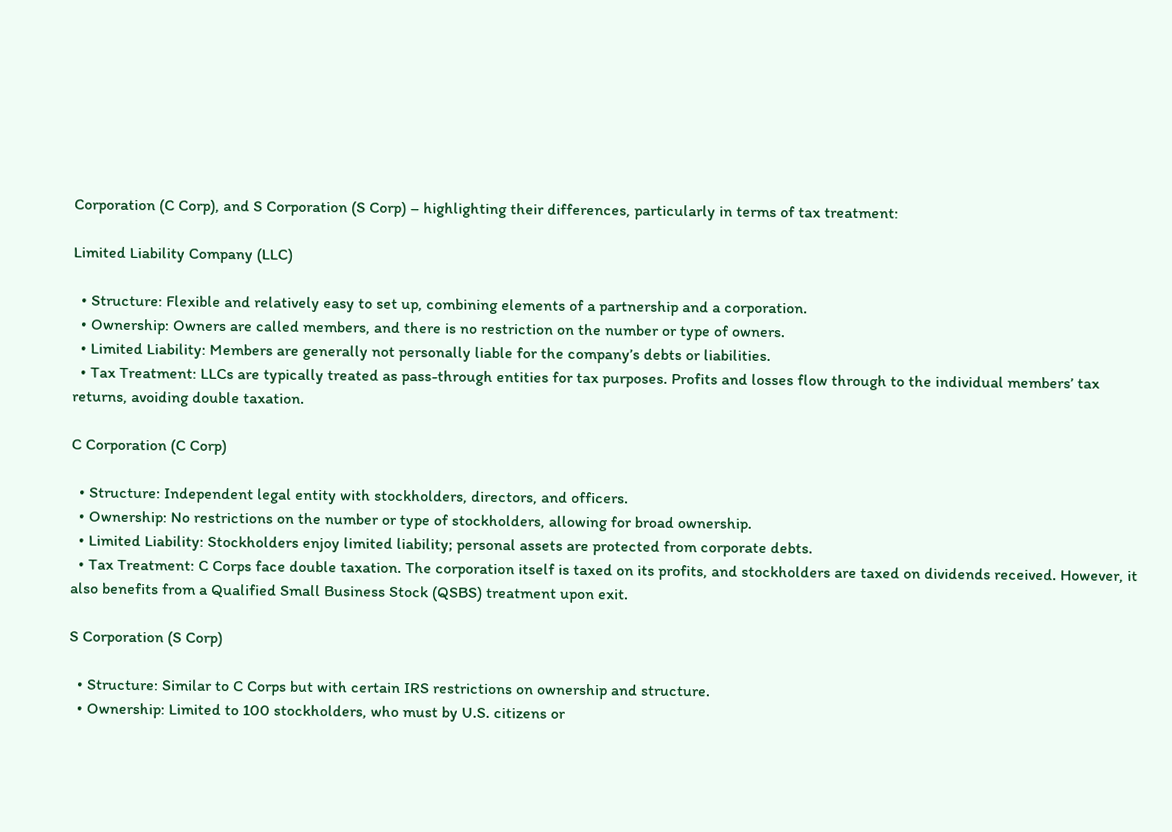Corporation (C Corp), and S Corporation (S Corp) – highlighting their differences, particularly in terms of tax treatment:

Limited Liability Company (LLC)

  • Structure: Flexible and relatively easy to set up, combining elements of a partnership and a corporation.
  • Ownership: Owners are called members, and there is no restriction on the number or type of owners.
  • Limited Liability: Members are generally not personally liable for the company’s debts or liabilities.
  • Tax Treatment: LLCs are typically treated as pass-through entities for tax purposes. Profits and losses flow through to the individual members’ tax returns, avoiding double taxation.

C Corporation (C Corp)

  • Structure: Independent legal entity with stockholders, directors, and officers.
  • Ownership: No restrictions on the number or type of stockholders, allowing for broad ownership.
  • Limited Liability: Stockholders enjoy limited liability; personal assets are protected from corporate debts.
  • Tax Treatment: C Corps face double taxation. The corporation itself is taxed on its profits, and stockholders are taxed on dividends received. However, it also benefits from a Qualified Small Business Stock (QSBS) treatment upon exit.

S Corporation (S Corp)

  • Structure: Similar to C Corps but with certain IRS restrictions on ownership and structure.
  • Ownership: Limited to 100 stockholders, who must by U.S. citizens or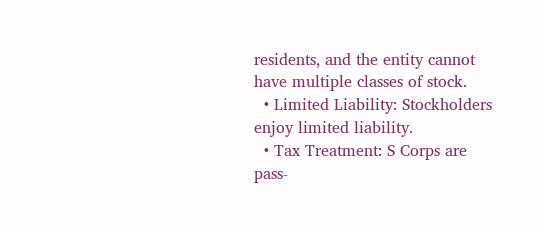residents, and the entity cannot have multiple classes of stock.
  • Limited Liability: Stockholders enjoy limited liability.
  • Tax Treatment: S Corps are pass-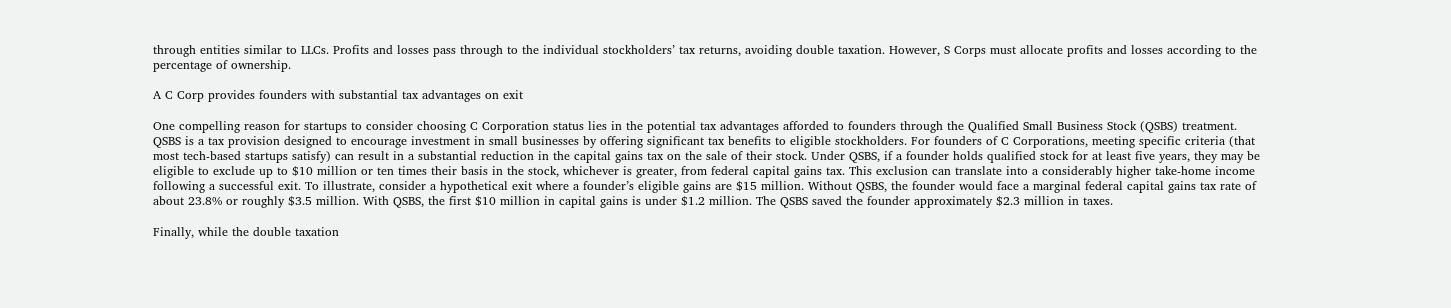through entities similar to LLCs. Profits and losses pass through to the individual stockholders’ tax returns, avoiding double taxation. However, S Corps must allocate profits and losses according to the percentage of ownership.

A C Corp provides founders with substantial tax advantages on exit

One compelling reason for startups to consider choosing C Corporation status lies in the potential tax advantages afforded to founders through the Qualified Small Business Stock (QSBS) treatment. QSBS is a tax provision designed to encourage investment in small businesses by offering significant tax benefits to eligible stockholders. For founders of C Corporations, meeting specific criteria (that most tech-based startups satisfy) can result in a substantial reduction in the capital gains tax on the sale of their stock. Under QSBS, if a founder holds qualified stock for at least five years, they may be eligible to exclude up to $10 million or ten times their basis in the stock, whichever is greater, from federal capital gains tax. This exclusion can translate into a considerably higher take-home income following a successful exit. To illustrate, consider a hypothetical exit where a founder’s eligible gains are $15 million. Without QSBS, the founder would face a marginal federal capital gains tax rate of about 23.8% or roughly $3.5 million. With QSBS, the first $10 million in capital gains is under $1.2 million. The QSBS saved the founder approximately $2.3 million in taxes.

Finally, while the double taxation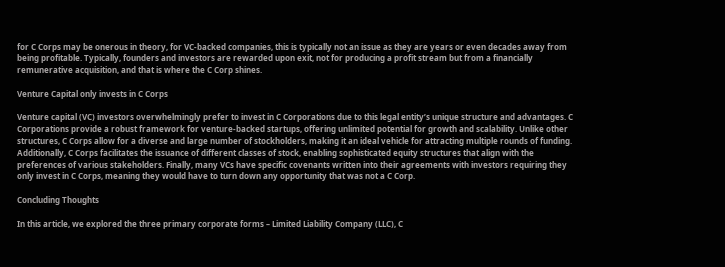for C Corps may be onerous in theory, for VC-backed companies, this is typically not an issue as they are years or even decades away from being profitable. Typically, founders and investors are rewarded upon exit, not for producing a profit stream but from a financially remunerative acquisition, and that is where the C Corp shines.

Venture Capital only invests in C Corps

Venture capital (VC) investors overwhelmingly prefer to invest in C Corporations due to this legal entity’s unique structure and advantages. C Corporations provide a robust framework for venture-backed startups, offering unlimited potential for growth and scalability. Unlike other structures, C Corps allow for a diverse and large number of stockholders, making it an ideal vehicle for attracting multiple rounds of funding. Additionally, C Corps facilitates the issuance of different classes of stock, enabling sophisticated equity structures that align with the preferences of various stakeholders. Finally, many VCs have specific covenants written into their agreements with investors requiring they only invest in C Corps, meaning they would have to turn down any opportunity that was not a C Corp.

Concluding Thoughts

In this article, we explored the three primary corporate forms – Limited Liability Company (LLC), C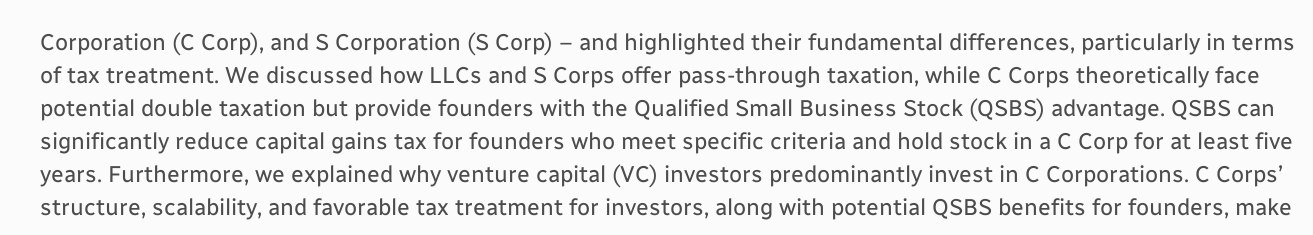Corporation (C Corp), and S Corporation (S Corp) – and highlighted their fundamental differences, particularly in terms of tax treatment. We discussed how LLCs and S Corps offer pass-through taxation, while C Corps theoretically face potential double taxation but provide founders with the Qualified Small Business Stock (QSBS) advantage. QSBS can significantly reduce capital gains tax for founders who meet specific criteria and hold stock in a C Corp for at least five years. Furthermore, we explained why venture capital (VC) investors predominantly invest in C Corporations. C Corps’ structure, scalability, and favorable tax treatment for investors, along with potential QSBS benefits for founders, make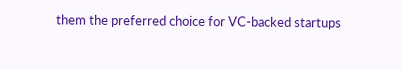them the preferred choice for VC-backed startups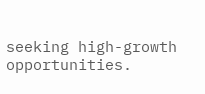seeking high-growth opportunities.